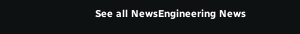See all NewsEngineering News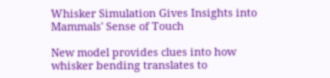Whisker Simulation Gives Insights into Mammals' Sense of Touch

New model provides clues into how whisker bending translates to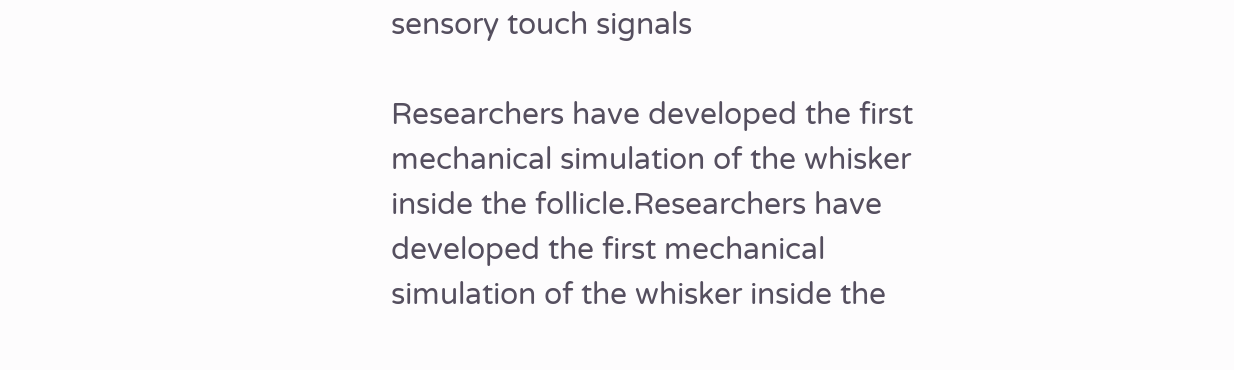sensory touch signals

Researchers have developed the first mechanical simulation of the whisker inside the follicle.Researchers have developed the first mechanical simulation of the whisker inside the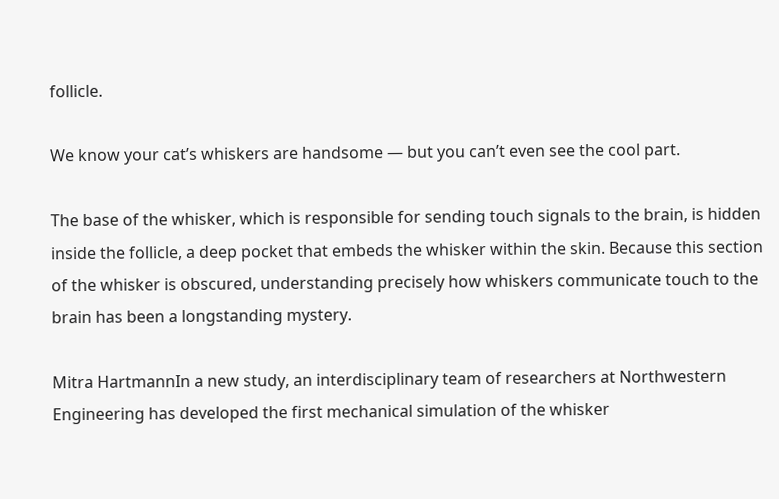follicle.

We know your cat’s whiskers are handsome — but you can’t even see the cool part.

The base of the whisker, which is responsible for sending touch signals to the brain, is hidden inside the follicle, a deep pocket that embeds the whisker within the skin. Because this section of the whisker is obscured, understanding precisely how whiskers communicate touch to the brain has been a longstanding mystery.

Mitra HartmannIn a new study, an interdisciplinary team of researchers at Northwestern Engineering has developed the first mechanical simulation of the whisker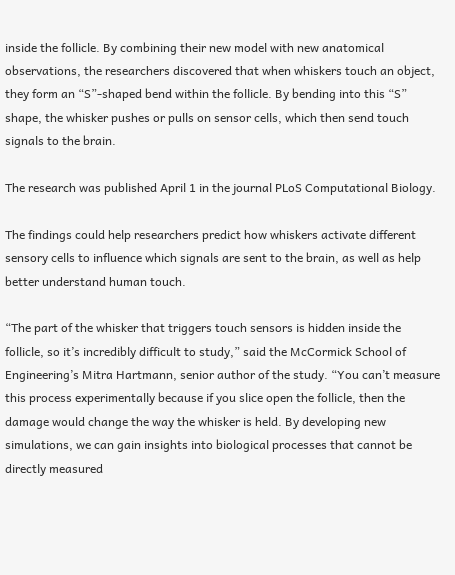inside the follicle. By combining their new model with new anatomical observations, the researchers discovered that when whiskers touch an object, they form an “S”-shaped bend within the follicle. By bending into this “S” shape, the whisker pushes or pulls on sensor cells, which then send touch signals to the brain.

The research was published April 1 in the journal PLoS Computational Biology.

The findings could help researchers predict how whiskers activate different sensory cells to influence which signals are sent to the brain, as well as help better understand human touch.

“The part of the whisker that triggers touch sensors is hidden inside the follicle, so it’s incredibly difficult to study,” said the McCormick School of Engineering’s Mitra Hartmann, senior author of the study. “You can’t measure this process experimentally because if you slice open the follicle, then the damage would change the way the whisker is held. By developing new simulations, we can gain insights into biological processes that cannot be directly measured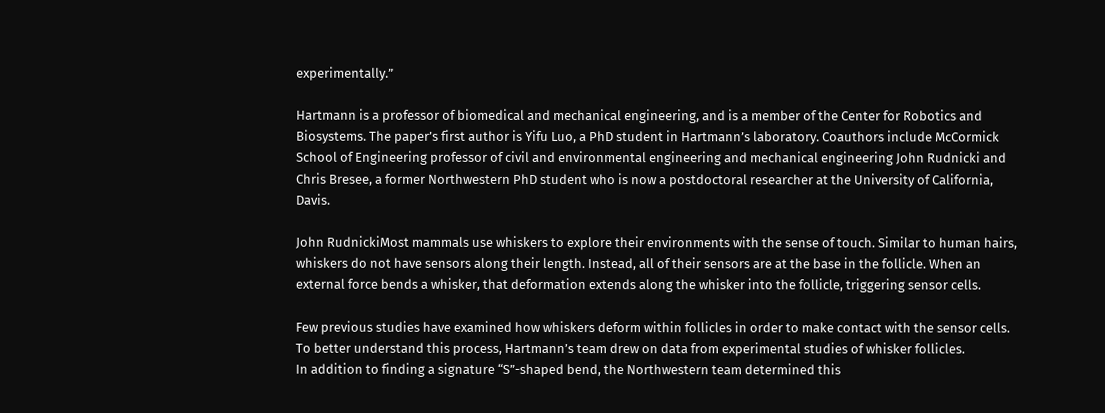experimentally.”

Hartmann is a professor of biomedical and mechanical engineering, and is a member of the Center for Robotics and Biosystems. The paper’s first author is Yifu Luo, a PhD student in Hartmann’s laboratory. Coauthors include McCormick School of Engineering professor of civil and environmental engineering and mechanical engineering John Rudnicki and Chris Bresee, a former Northwestern PhD student who is now a postdoctoral researcher at the University of California, Davis.

John RudnickiMost mammals use whiskers to explore their environments with the sense of touch. Similar to human hairs, whiskers do not have sensors along their length. Instead, all of their sensors are at the base in the follicle. When an external force bends a whisker, that deformation extends along the whisker into the follicle, triggering sensor cells.

Few previous studies have examined how whiskers deform within follicles in order to make contact with the sensor cells. To better understand this process, Hartmann’s team drew on data from experimental studies of whisker follicles.
In addition to finding a signature “S”-shaped bend, the Northwestern team determined this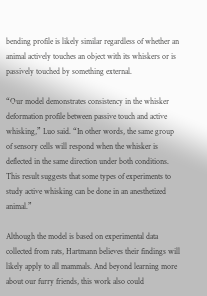bending profile is likely similar regardless of whether an animal actively touches an object with its whiskers or is passively touched by something external.

“Our model demonstrates consistency in the whisker deformation profile between passive touch and active whisking,” Luo said. “In other words, the same group of sensory cells will respond when the whisker is deflected in the same direction under both conditions. This result suggests that some types of experiments to study active whisking can be done in an anesthetized animal.”

Although the model is based on experimental data collected from rats, Hartmann believes their findings will likely apply to all mammals. And beyond learning more about our furry friends, this work also could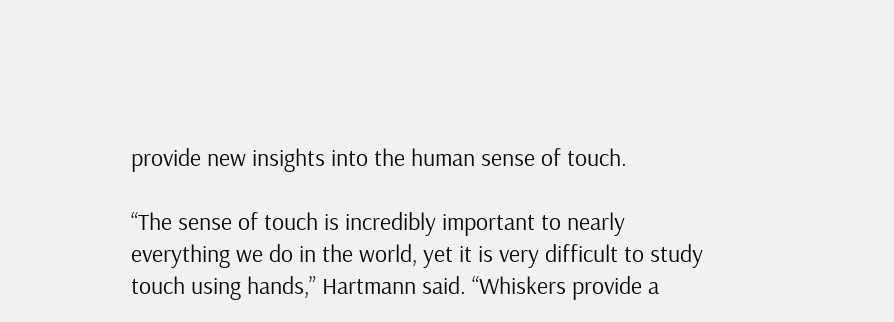provide new insights into the human sense of touch.

“The sense of touch is incredibly important to nearly everything we do in the world, yet it is very difficult to study touch using hands,” Hartmann said. “Whiskers provide a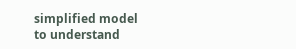simplified model to understand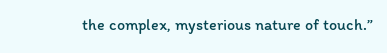the complex, mysterious nature of touch.”